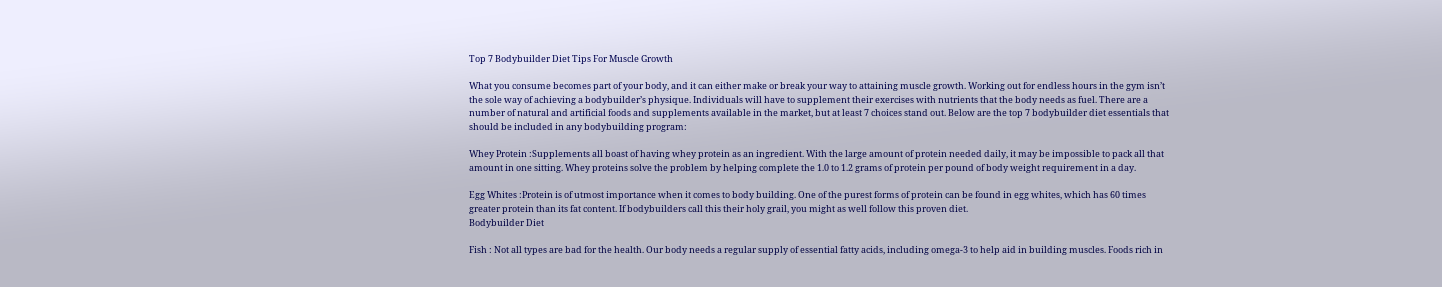Top 7 Bodybuilder Diet Tips For Muscle Growth

What you consume becomes part of your body, and it can either make or break your way to attaining muscle growth. Working out for endless hours in the gym isn’t the sole way of achieving a bodybuilder’s physique. Individuals will have to supplement their exercises with nutrients that the body needs as fuel. There are a number of natural and artificial foods and supplements available in the market, but at least 7 choices stand out. Below are the top 7 bodybuilder diet essentials that should be included in any bodybuilding program:

Whey Protein :Supplements all boast of having whey protein as an ingredient. With the large amount of protein needed daily, it may be impossible to pack all that amount in one sitting. Whey proteins solve the problem by helping complete the 1.0 to 1.2 grams of protein per pound of body weight requirement in a day.

Egg Whites :Protein is of utmost importance when it comes to body building. One of the purest forms of protein can be found in egg whites, which has 60 times greater protein than its fat content. If bodybuilders call this their holy grail, you might as well follow this proven diet.
Bodybuilder Diet

Fish : Not all types are bad for the health. Our body needs a regular supply of essential fatty acids, including omega-3 to help aid in building muscles. Foods rich in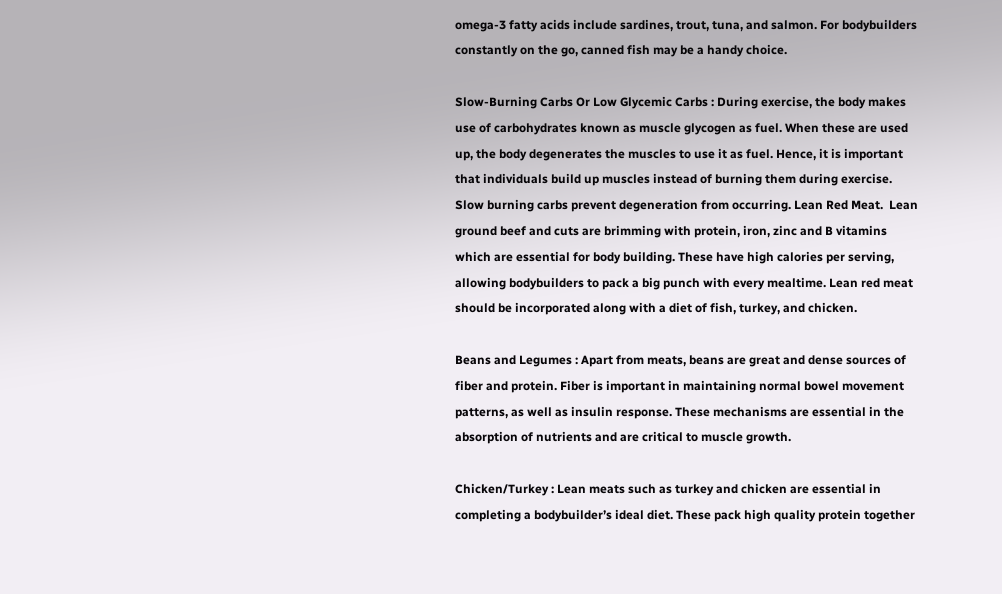omega-3 fatty acids include sardines, trout, tuna, and salmon. For bodybuilders constantly on the go, canned fish may be a handy choice.

Slow-Burning Carbs Or Low Glycemic Carbs : During exercise, the body makes use of carbohydrates known as muscle glycogen as fuel. When these are used up, the body degenerates the muscles to use it as fuel. Hence, it is important that individuals build up muscles instead of burning them during exercise. Slow burning carbs prevent degeneration from occurring. Lean Red Meat.  Lean ground beef and cuts are brimming with protein, iron, zinc and B vitamins which are essential for body building. These have high calories per serving, allowing bodybuilders to pack a big punch with every mealtime. Lean red meat should be incorporated along with a diet of fish, turkey, and chicken.

Beans and Legumes : Apart from meats, beans are great and dense sources of fiber and protein. Fiber is important in maintaining normal bowel movement patterns, as well as insulin response. These mechanisms are essential in the absorption of nutrients and are critical to muscle growth.

Chicken/Turkey : Lean meats such as turkey and chicken are essential in completing a bodybuilder’s ideal diet. These pack high quality protein together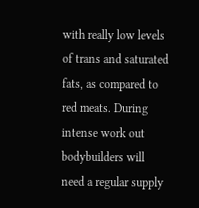with really low levels of trans and saturated fats, as compared to red meats. During intense work out bodybuilders will need a regular supply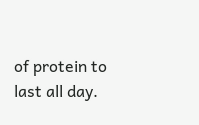of protein to last all day.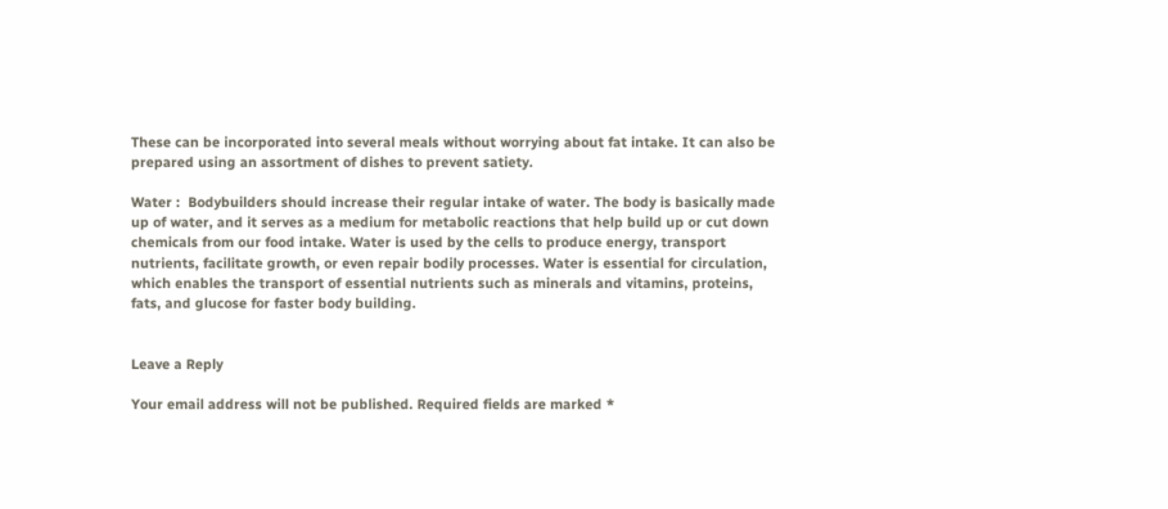These can be incorporated into several meals without worrying about fat intake. It can also be prepared using an assortment of dishes to prevent satiety.

Water :  Bodybuilders should increase their regular intake of water. The body is basically made up of water, and it serves as a medium for metabolic reactions that help build up or cut down chemicals from our food intake. Water is used by the cells to produce energy, transport nutrients, facilitate growth, or even repair bodily processes. Water is essential for circulation, which enables the transport of essential nutrients such as minerals and vitamins, proteins, fats, and glucose for faster body building.


Leave a Reply

Your email address will not be published. Required fields are marked *